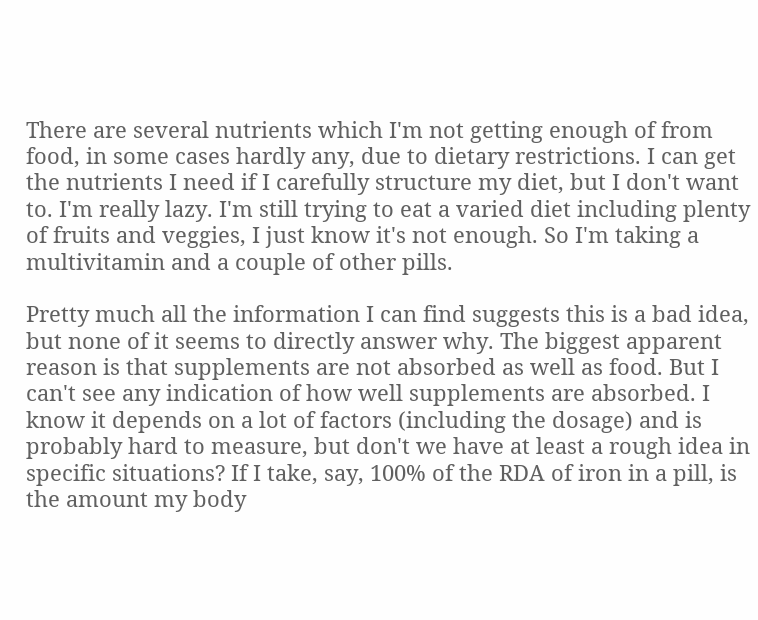There are several nutrients which I'm not getting enough of from food, in some cases hardly any, due to dietary restrictions. I can get the nutrients I need if I carefully structure my diet, but I don't want to. I'm really lazy. I'm still trying to eat a varied diet including plenty of fruits and veggies, I just know it's not enough. So I'm taking a multivitamin and a couple of other pills.

Pretty much all the information I can find suggests this is a bad idea, but none of it seems to directly answer why. The biggest apparent reason is that supplements are not absorbed as well as food. But I can't see any indication of how well supplements are absorbed. I know it depends on a lot of factors (including the dosage) and is probably hard to measure, but don't we have at least a rough idea in specific situations? If I take, say, 100% of the RDA of iron in a pill, is the amount my body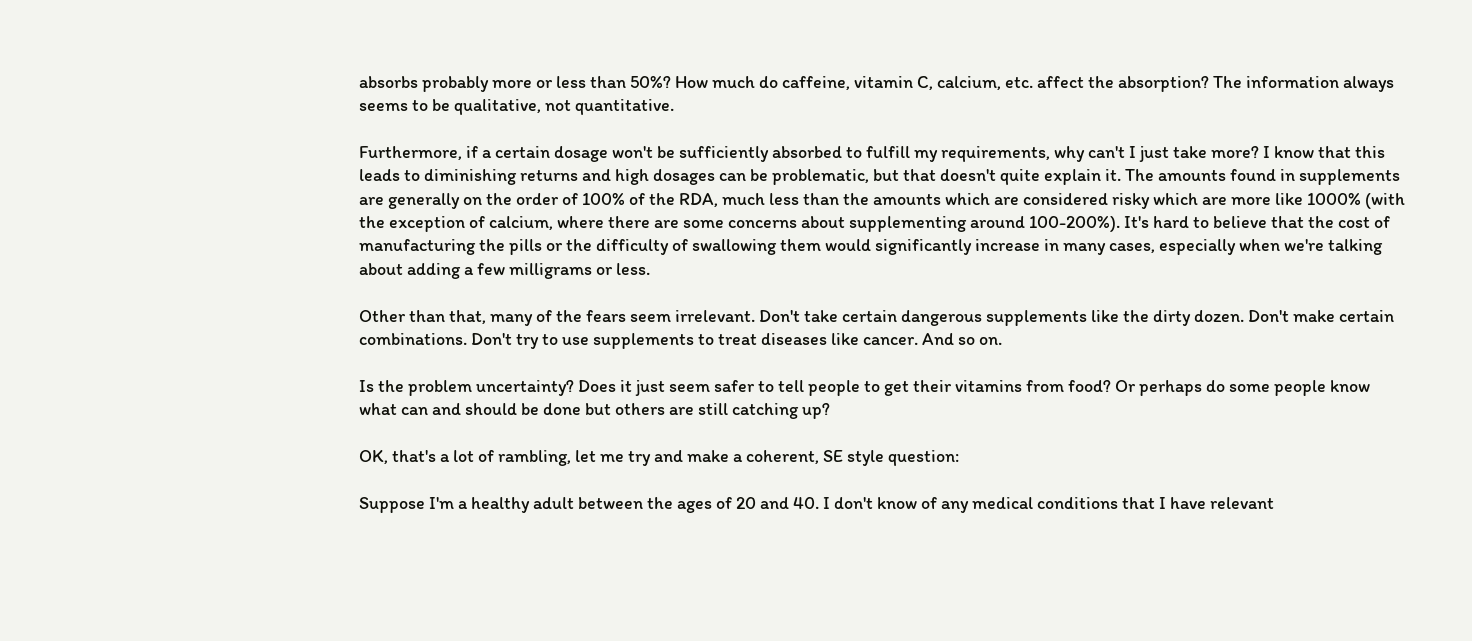absorbs probably more or less than 50%? How much do caffeine, vitamin C, calcium, etc. affect the absorption? The information always seems to be qualitative, not quantitative.

Furthermore, if a certain dosage won't be sufficiently absorbed to fulfill my requirements, why can't I just take more? I know that this leads to diminishing returns and high dosages can be problematic, but that doesn't quite explain it. The amounts found in supplements are generally on the order of 100% of the RDA, much less than the amounts which are considered risky which are more like 1000% (with the exception of calcium, where there are some concerns about supplementing around 100-200%). It's hard to believe that the cost of manufacturing the pills or the difficulty of swallowing them would significantly increase in many cases, especially when we're talking about adding a few milligrams or less.

Other than that, many of the fears seem irrelevant. Don't take certain dangerous supplements like the dirty dozen. Don't make certain combinations. Don't try to use supplements to treat diseases like cancer. And so on.

Is the problem uncertainty? Does it just seem safer to tell people to get their vitamins from food? Or perhaps do some people know what can and should be done but others are still catching up?

OK, that's a lot of rambling, let me try and make a coherent, SE style question:

Suppose I'm a healthy adult between the ages of 20 and 40. I don't know of any medical conditions that I have relevant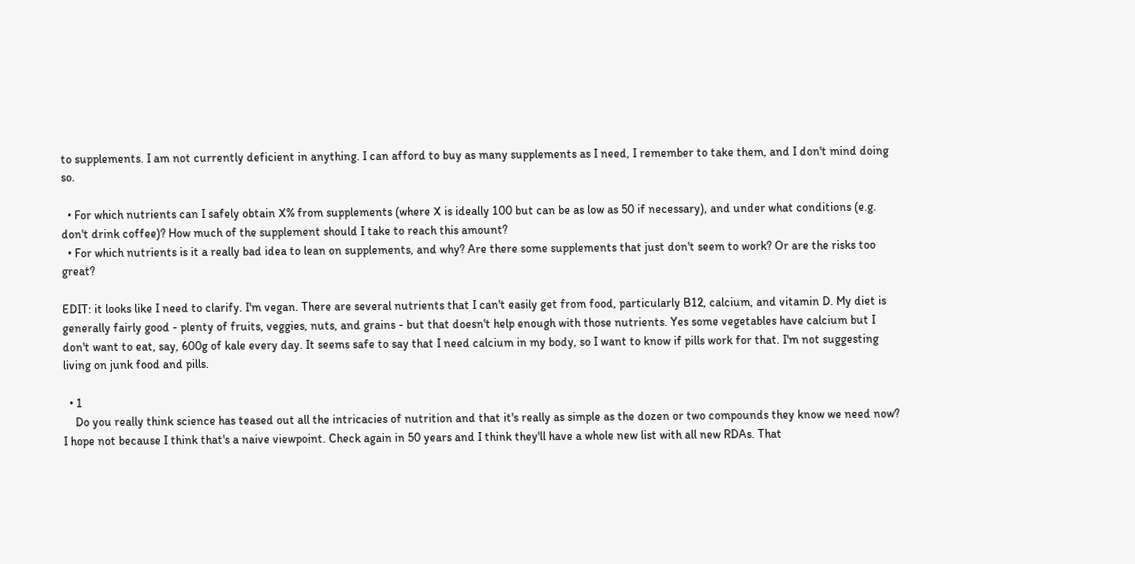to supplements. I am not currently deficient in anything. I can afford to buy as many supplements as I need, I remember to take them, and I don't mind doing so.

  • For which nutrients can I safely obtain X% from supplements (where X is ideally 100 but can be as low as 50 if necessary), and under what conditions (e.g. don't drink coffee)? How much of the supplement should I take to reach this amount?
  • For which nutrients is it a really bad idea to lean on supplements, and why? Are there some supplements that just don't seem to work? Or are the risks too great?

EDIT: it looks like I need to clarify. I'm vegan. There are several nutrients that I can't easily get from food, particularly B12, calcium, and vitamin D. My diet is generally fairly good - plenty of fruits, veggies, nuts, and grains - but that doesn't help enough with those nutrients. Yes some vegetables have calcium but I don't want to eat, say, 600g of kale every day. It seems safe to say that I need calcium in my body, so I want to know if pills work for that. I'm not suggesting living on junk food and pills.

  • 1
    Do you really think science has teased out all the intricacies of nutrition and that it's really as simple as the dozen or two compounds they know we need now? I hope not because I think that's a naive viewpoint. Check again in 50 years and I think they'll have a whole new list with all new RDAs. That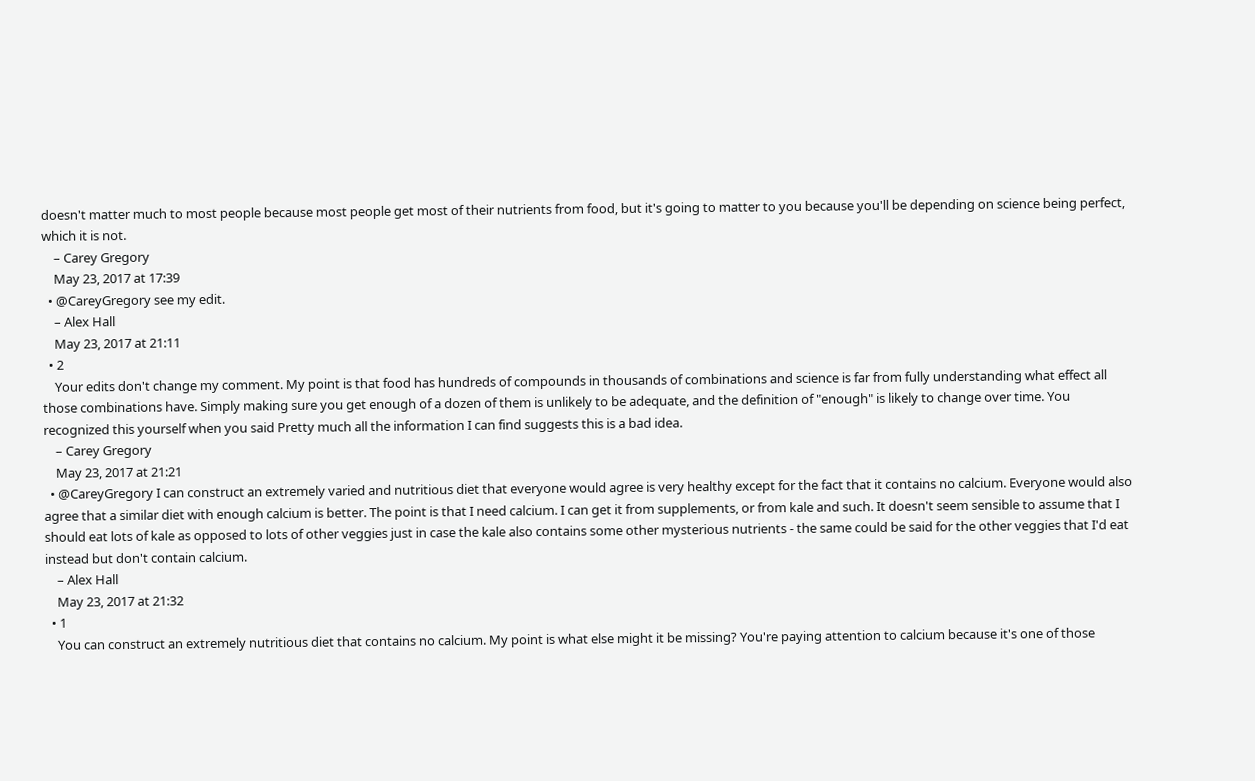doesn't matter much to most people because most people get most of their nutrients from food, but it's going to matter to you because you'll be depending on science being perfect, which it is not.
    – Carey Gregory
    May 23, 2017 at 17:39
  • @CareyGregory see my edit.
    – Alex Hall
    May 23, 2017 at 21:11
  • 2
    Your edits don't change my comment. My point is that food has hundreds of compounds in thousands of combinations and science is far from fully understanding what effect all those combinations have. Simply making sure you get enough of a dozen of them is unlikely to be adequate, and the definition of "enough" is likely to change over time. You recognized this yourself when you said Pretty much all the information I can find suggests this is a bad idea.
    – Carey Gregory
    May 23, 2017 at 21:21
  • @CareyGregory I can construct an extremely varied and nutritious diet that everyone would agree is very healthy except for the fact that it contains no calcium. Everyone would also agree that a similar diet with enough calcium is better. The point is that I need calcium. I can get it from supplements, or from kale and such. It doesn't seem sensible to assume that I should eat lots of kale as opposed to lots of other veggies just in case the kale also contains some other mysterious nutrients - the same could be said for the other veggies that I'd eat instead but don't contain calcium.
    – Alex Hall
    May 23, 2017 at 21:32
  • 1
    You can construct an extremely nutritious diet that contains no calcium. My point is what else might it be missing? You're paying attention to calcium because it's one of those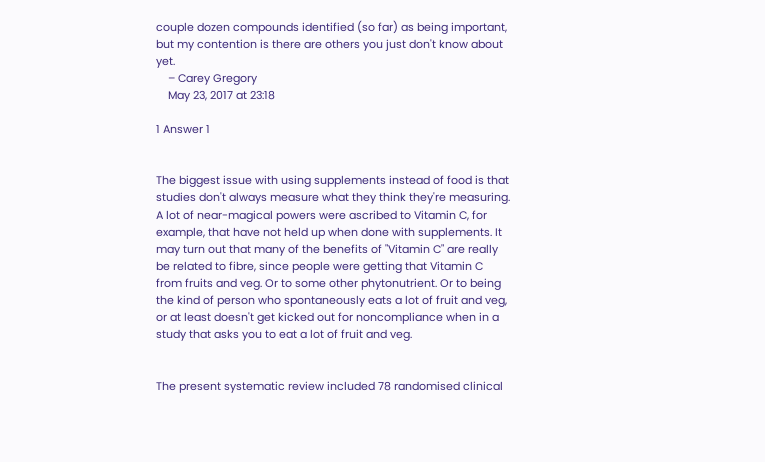couple dozen compounds identified (so far) as being important, but my contention is there are others you just don't know about yet.
    – Carey Gregory
    May 23, 2017 at 23:18

1 Answer 1


The biggest issue with using supplements instead of food is that studies don't always measure what they think they're measuring. A lot of near-magical powers were ascribed to Vitamin C, for example, that have not held up when done with supplements. It may turn out that many of the benefits of "Vitamin C" are really be related to fibre, since people were getting that Vitamin C from fruits and veg. Or to some other phytonutrient. Or to being the kind of person who spontaneously eats a lot of fruit and veg, or at least doesn't get kicked out for noncompliance when in a study that asks you to eat a lot of fruit and veg.


The present systematic review included 78 randomised clinical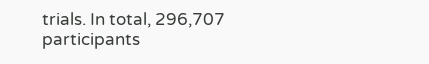trials. In total, 296,707 participants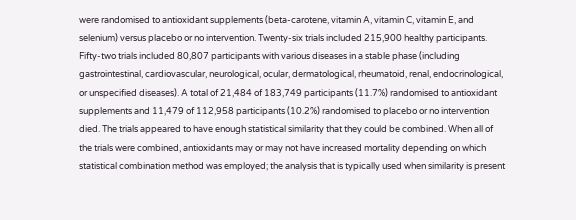were randomised to antioxidant supplements (beta-carotene, vitamin A, vitamin C, vitamin E, and selenium) versus placebo or no intervention. Twenty-six trials included 215,900 healthy participants. Fifty-two trials included 80,807 participants with various diseases in a stable phase (including gastrointestinal, cardiovascular, neurological, ocular, dermatological, rheumatoid, renal, endocrinological, or unspecified diseases). A total of 21,484 of 183,749 participants (11.7%) randomised to antioxidant supplements and 11,479 of 112,958 participants (10.2%) randomised to placebo or no intervention died. The trials appeared to have enough statistical similarity that they could be combined. When all of the trials were combined, antioxidants may or may not have increased mortality depending on which statistical combination method was employed; the analysis that is typically used when similarity is present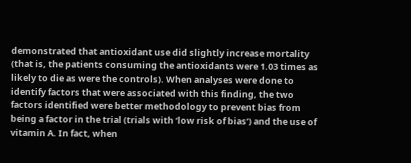demonstrated that antioxidant use did slightly increase mortality (that is, the patients consuming the antioxidants were 1.03 times as likely to die as were the controls). When analyses were done to identify factors that were associated with this finding, the two factors identified were better methodology to prevent bias from being a factor in the trial (trials with ‘low risk of bias’) and the use of vitamin A. In fact, when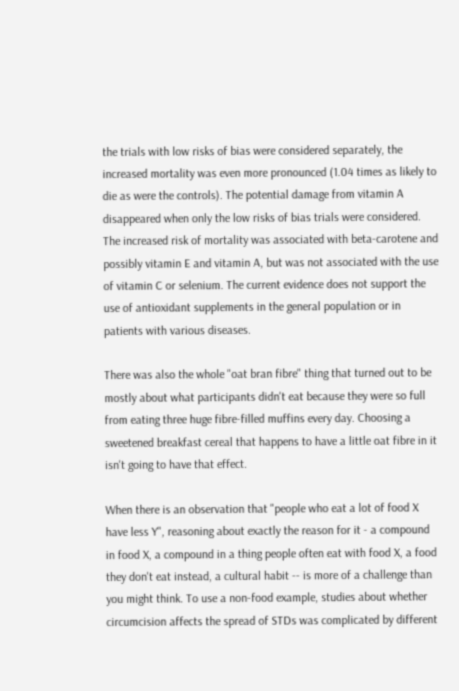the trials with low risks of bias were considered separately, the increased mortality was even more pronounced (1.04 times as likely to die as were the controls). The potential damage from vitamin A disappeared when only the low risks of bias trials were considered. The increased risk of mortality was associated with beta-carotene and possibly vitamin E and vitamin A, but was not associated with the use of vitamin C or selenium. The current evidence does not support the use of antioxidant supplements in the general population or in patients with various diseases.

There was also the whole "oat bran fibre" thing that turned out to be mostly about what participants didn't eat because they were so full from eating three huge fibre-filled muffins every day. Choosing a sweetened breakfast cereal that happens to have a little oat fibre in it isn't going to have that effect.

When there is an observation that "people who eat a lot of food X have less Y", reasoning about exactly the reason for it - a compound in food X, a compound in a thing people often eat with food X, a food they don't eat instead, a cultural habit -- is more of a challenge than you might think. To use a non-food example, studies about whether circumcision affects the spread of STDs was complicated by different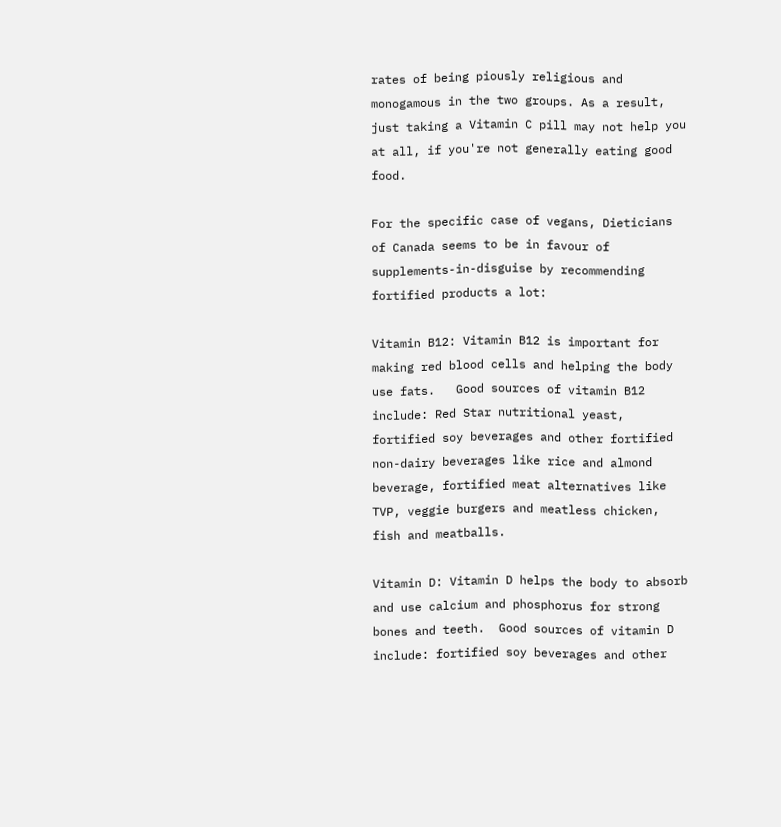rates of being piously religious and monogamous in the two groups. As a result, just taking a Vitamin C pill may not help you at all, if you're not generally eating good food.

For the specific case of vegans, Dieticians of Canada seems to be in favour of supplements-in-disguise by recommending fortified products a lot:

Vitamin B12: Vitamin B12 is important for making red blood cells and helping the body use fats.   Good sources of vitamin B12 include: Red Star nutritional yeast, fortified soy beverages and other fortified non-dairy beverages like rice and almond beverage, fortified meat alternatives like TVP, veggie burgers and meatless chicken, fish and meatballs.

Vitamin D: Vitamin D helps the body to absorb and use calcium and phosphorus for strong bones and teeth.  Good sources of vitamin D include: fortified soy beverages and other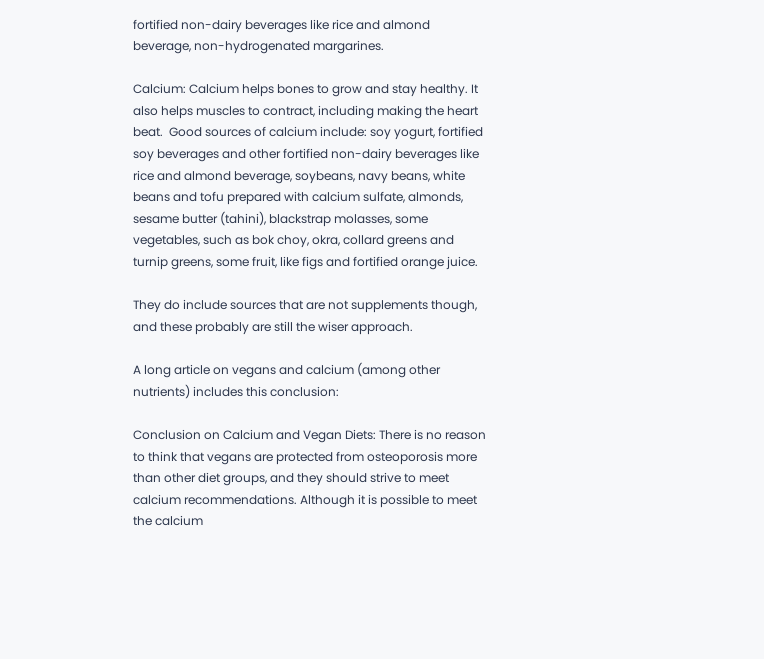fortified non-dairy beverages like rice and almond beverage, non-hydrogenated margarines.

Calcium: Calcium helps bones to grow and stay healthy. It also helps muscles to contract, including making the heart beat.  Good sources of calcium include: soy yogurt, fortified soy beverages and other fortified non-dairy beverages like rice and almond beverage, soybeans, navy beans, white beans and tofu prepared with calcium sulfate, almonds, sesame butter (tahini), blackstrap molasses, some vegetables, such as bok choy, okra, collard greens and turnip greens, some fruit, like figs and fortified orange juice.

They do include sources that are not supplements though, and these probably are still the wiser approach.

A long article on vegans and calcium (among other nutrients) includes this conclusion:

Conclusion on Calcium and Vegan Diets: There is no reason to think that vegans are protected from osteoporosis more than other diet groups, and they should strive to meet calcium recommendations. Although it is possible to meet the calcium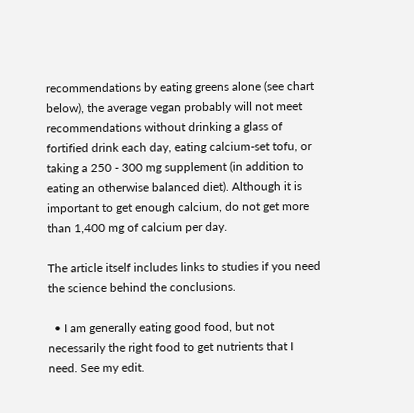recommendations by eating greens alone (see chart below), the average vegan probably will not meet recommendations without drinking a glass of fortified drink each day, eating calcium-set tofu, or taking a 250 - 300 mg supplement (in addition to eating an otherwise balanced diet). Although it is important to get enough calcium, do not get more than 1,400 mg of calcium per day.

The article itself includes links to studies if you need the science behind the conclusions.

  • I am generally eating good food, but not necessarily the right food to get nutrients that I need. See my edit.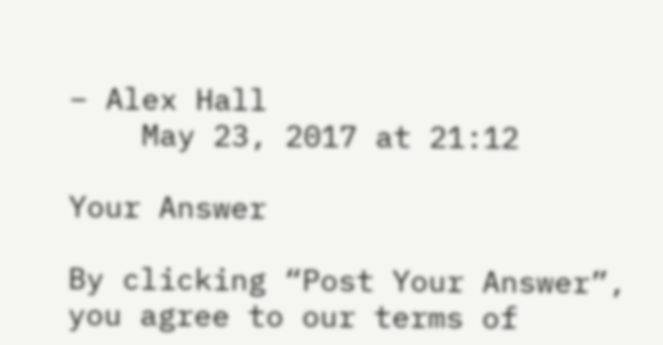– Alex Hall
    May 23, 2017 at 21:12

Your Answer

By clicking “Post Your Answer”, you agree to our terms of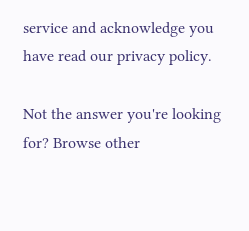service and acknowledge you have read our privacy policy.

Not the answer you're looking for? Browse other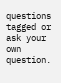questions tagged or ask your own question.